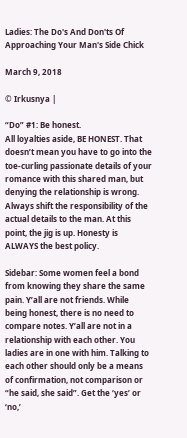Ladies: The Do's And Don'ts Of Approaching Your Man's Side Chick

March 9, 2018

© Irkusnya |

“Do” #1: Be honest.
All loyalties aside, BE HONEST. That doesn’t mean you have to go into the toe-curling passionate details of your romance with this shared man, but denying the relationship is wrong. Always shift the responsibility of the actual details to the man. At this point, the jig is up. Honesty is ALWAYS the best policy.

Sidebar: Some women feel a bond from knowing they share the same pain. Y’all are not friends. While being honest, there is no need to compare notes. Y’all are not in a relationship with each other. You ladies are in one with him. Talking to each other should only be a means of confirmation, not comparison or “he said, she said”. Get the ‘yes’ or ‘no,’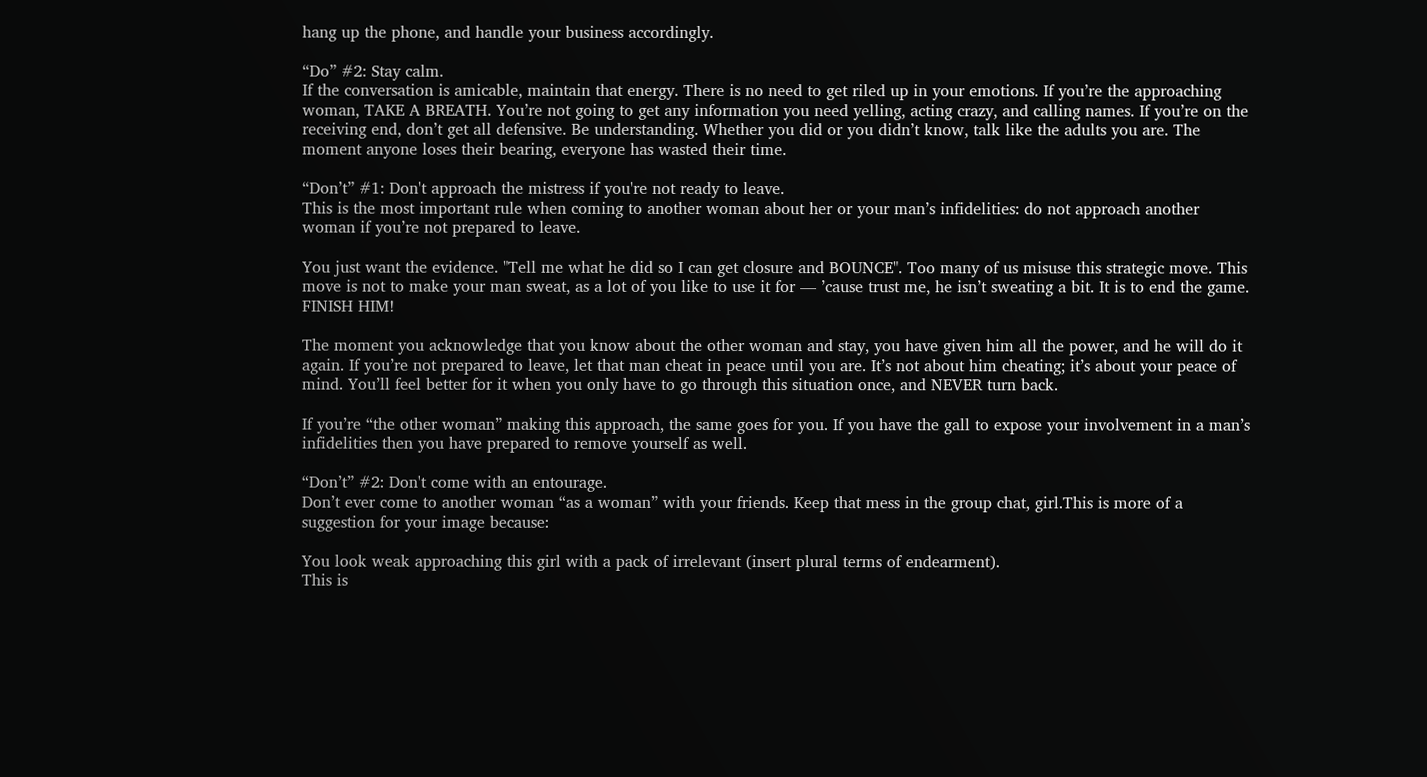hang up the phone, and handle your business accordingly.

“Do” #2: Stay calm.
If the conversation is amicable, maintain that energy. There is no need to get riled up in your emotions. If you’re the approaching woman, TAKE A BREATH. You’re not going to get any information you need yelling, acting crazy, and calling names. If you’re on the receiving end, don’t get all defensive. Be understanding. Whether you did or you didn’t know, talk like the adults you are. The moment anyone loses their bearing, everyone has wasted their time.

“Don’t” #1: Don't approach the mistress if you're not ready to leave.
This is the most important rule when coming to another woman about her or your man’s infidelities: do not approach another woman if you’re not prepared to leave.

You just want the evidence. "Tell me what he did so I can get closure and BOUNCE". Too many of us misuse this strategic move. This move is not to make your man sweat, as a lot of you like to use it for — ’cause trust me, he isn’t sweating a bit. It is to end the game. FINISH HIM!

The moment you acknowledge that you know about the other woman and stay, you have given him all the power, and he will do it again. If you’re not prepared to leave, let that man cheat in peace until you are. It’s not about him cheating; it’s about your peace of mind. You’ll feel better for it when you only have to go through this situation once, and NEVER turn back.

If you’re “the other woman” making this approach, the same goes for you. If you have the gall to expose your involvement in a man’s infidelities then you have prepared to remove yourself as well.

“Don’t” #2: Don't come with an entourage.
Don’t ever come to another woman “as a woman” with your friends. Keep that mess in the group chat, girl.This is more of a suggestion for your image because:

You look weak approaching this girl with a pack of irrelevant (insert plural terms of endearment).
This is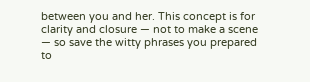between you and her. This concept is for clarity and closure — not to make a scene — so save the witty phrases you prepared to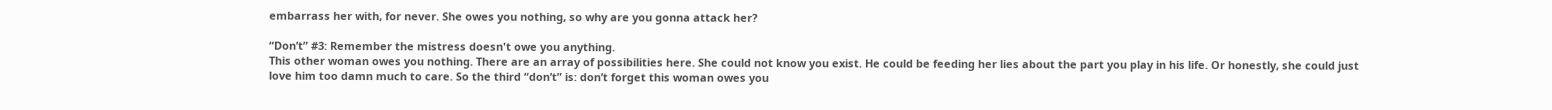embarrass her with, for never. She owes you nothing, so why are you gonna attack her?

“Don’t” #3: Remember the mistress doesn't owe you anything.
This other woman owes you nothing. There are an array of possibilities here. She could not know you exist. He could be feeding her lies about the part you play in his life. Or honestly, she could just love him too damn much to care. So the third “don’t” is: don’t forget this woman owes you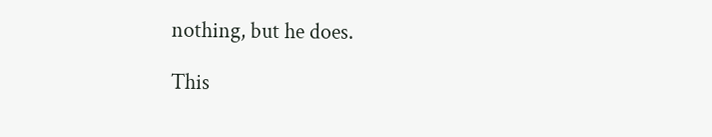nothing, but he does.

This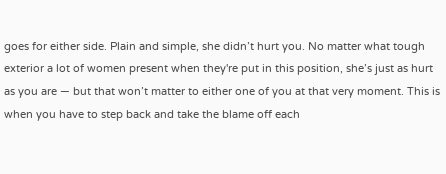goes for either side. Plain and simple, she didn’t hurt you. No matter what tough exterior a lot of women present when they're put in this position, she’s just as hurt as you are — but that won’t matter to either one of you at that very moment. This is when you have to step back and take the blame off each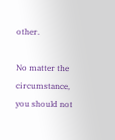other.

No matter the circumstance, you should not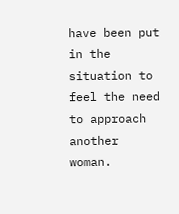have been put in the situation to feel the need to approach another woman.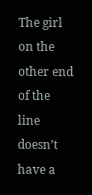The girl on the other end of the line doesn’t have a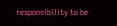responsibility to be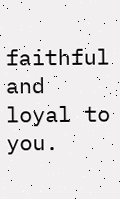faithful and loyal to you.